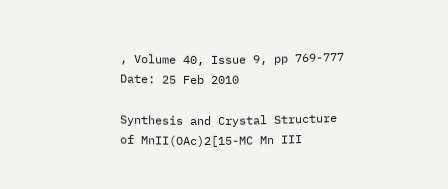, Volume 40, Issue 9, pp 769-777
Date: 25 Feb 2010

Synthesis and Crystal Structure of MnII(OAc)2[15-MC Mn III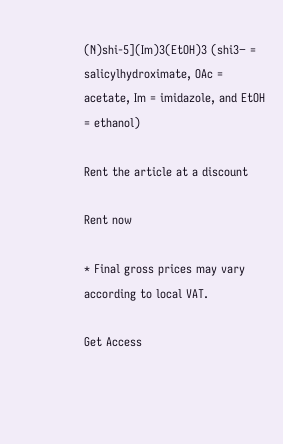(N)shi-5](Im)3(EtOH)3 (shi3− = salicylhydroximate, OAc = acetate, Im = imidazole, and EtOH = ethanol)

Rent the article at a discount

Rent now

* Final gross prices may vary according to local VAT.

Get Access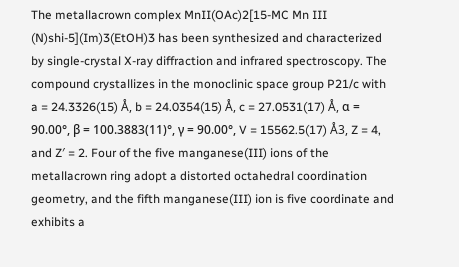The metallacrown complex MnII(OAc)2[15-MC Mn III (N)shi-5](Im)3(EtOH)3 has been synthesized and characterized by single-crystal X-ray diffraction and infrared spectroscopy. The compound crystallizes in the monoclinic space group P21/c with a = 24.3326(15) Å, b = 24.0354(15) Å, c = 27.0531(17) Å, α = 90.00°, β = 100.3883(11)°, γ = 90.00°, V = 15562.5(17) Å3, Z = 4, and Z′ = 2. Four of the five manganese(III) ions of the metallacrown ring adopt a distorted octahedral coordination geometry, and the fifth manganese(III) ion is five coordinate and exhibits a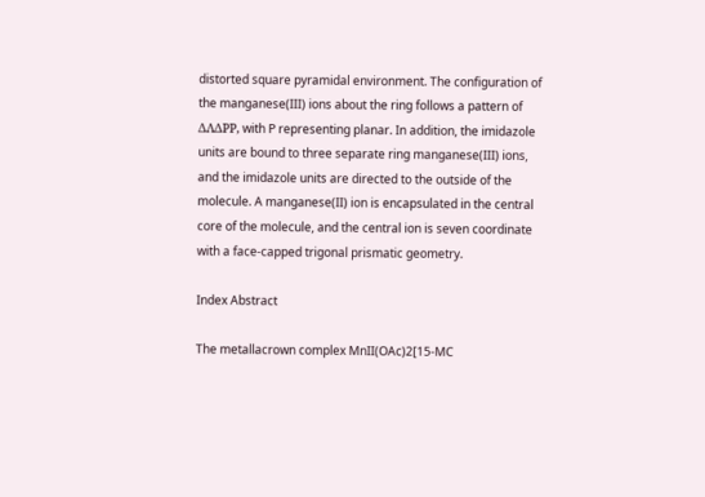distorted square pyramidal environment. The configuration of the manganese(III) ions about the ring follows a pattern of ΔΛΔPP, with P representing planar. In addition, the imidazole units are bound to three separate ring manganese(III) ions, and the imidazole units are directed to the outside of the molecule. A manganese(II) ion is encapsulated in the central core of the molecule, and the central ion is seven coordinate with a face-capped trigonal prismatic geometry.

Index Abstract

The metallacrown complex MnII(OAc)2[15-MC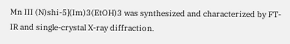Mn III (N)shi-5](Im)3(EtOH)3 was synthesized and characterized by FT-IR and single-crystal X-ray diffraction.